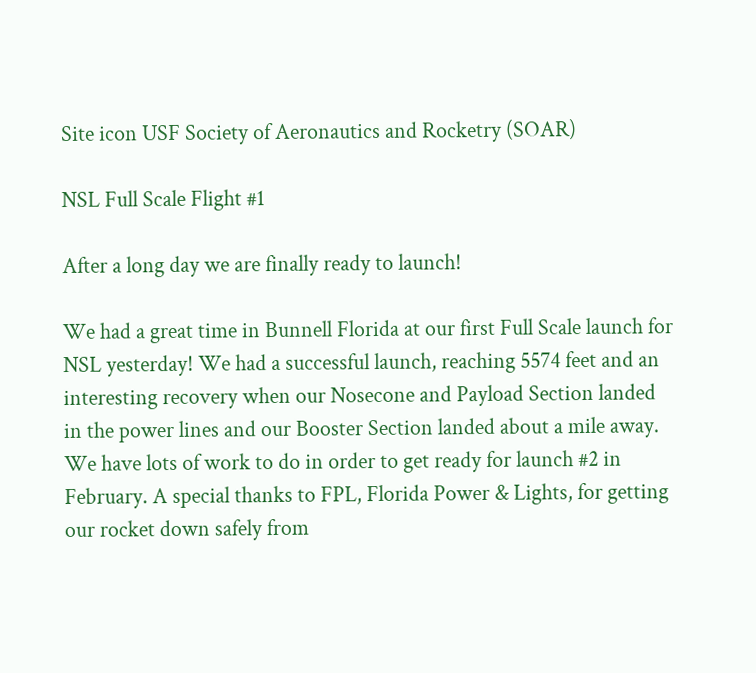Site icon USF Society of Aeronautics and Rocketry (SOAR)

NSL Full Scale Flight #1

After a long day we are finally ready to launch!

We had a great time in Bunnell Florida at our first Full Scale launch for NSL yesterday! We had a successful launch, reaching 5574 feet and an interesting recovery when our Nosecone and Payload Section landed in the power lines and our Booster Section landed about a mile away. We have lots of work to do in order to get ready for launch #2 in February. A special thanks to FPL, Florida Power & Lights, for getting our rocket down safely from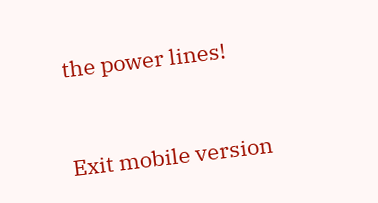the power lines!


Exit mobile version